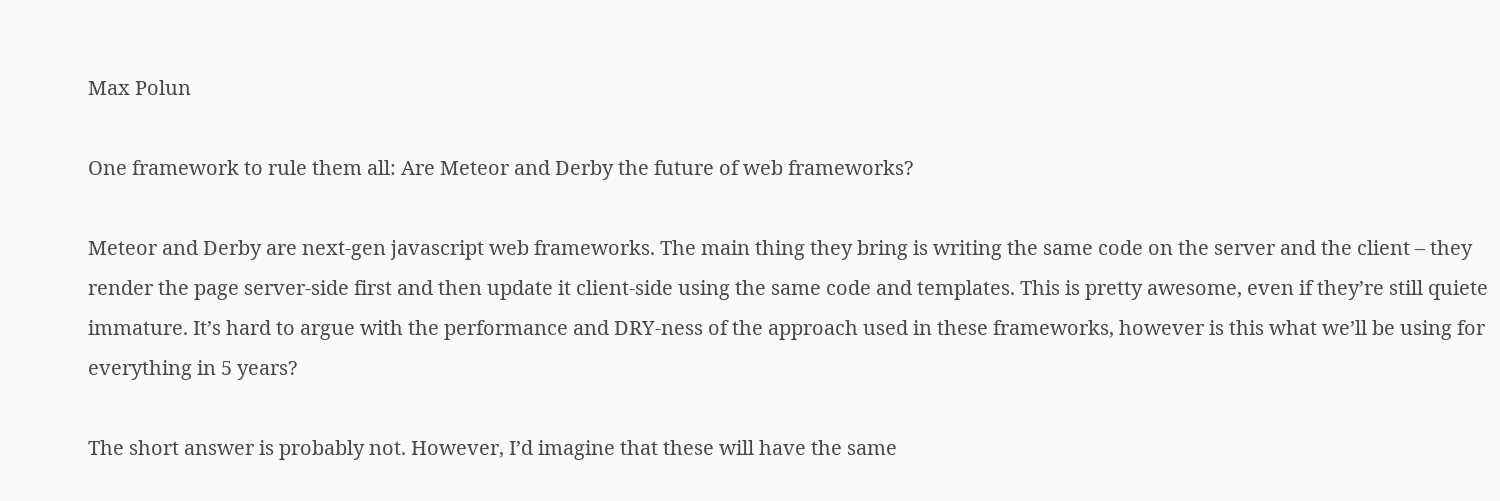Max Polun

One framework to rule them all: Are Meteor and Derby the future of web frameworks?

Meteor and Derby are next-gen javascript web frameworks. The main thing they bring is writing the same code on the server and the client – they render the page server-side first and then update it client-side using the same code and templates. This is pretty awesome, even if they’re still quiete immature. It’s hard to argue with the performance and DRY-ness of the approach used in these frameworks, however is this what we’ll be using for everything in 5 years?

The short answer is probably not. However, I’d imagine that these will have the same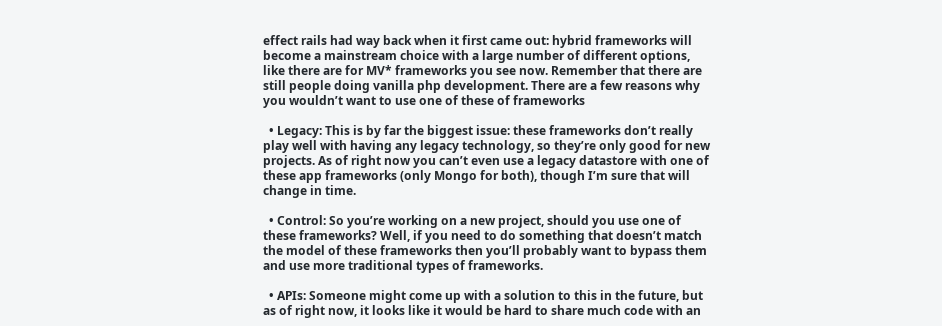effect rails had way back when it first came out: hybrid frameworks will become a mainstream choice with a large number of different options, like there are for MV* frameworks you see now. Remember that there are still people doing vanilla php development. There are a few reasons why you wouldn’t want to use one of these of frameworks

  • Legacy: This is by far the biggest issue: these frameworks don’t really play well with having any legacy technology, so they’re only good for new projects. As of right now you can’t even use a legacy datastore with one of these app frameworks (only Mongo for both), though I’m sure that will change in time.

  • Control: So you’re working on a new project, should you use one of these frameworks? Well, if you need to do something that doesn’t match the model of these frameworks then you’ll probably want to bypass them and use more traditional types of frameworks.

  • APIs: Someone might come up with a solution to this in the future, but as of right now, it looks like it would be hard to share much code with an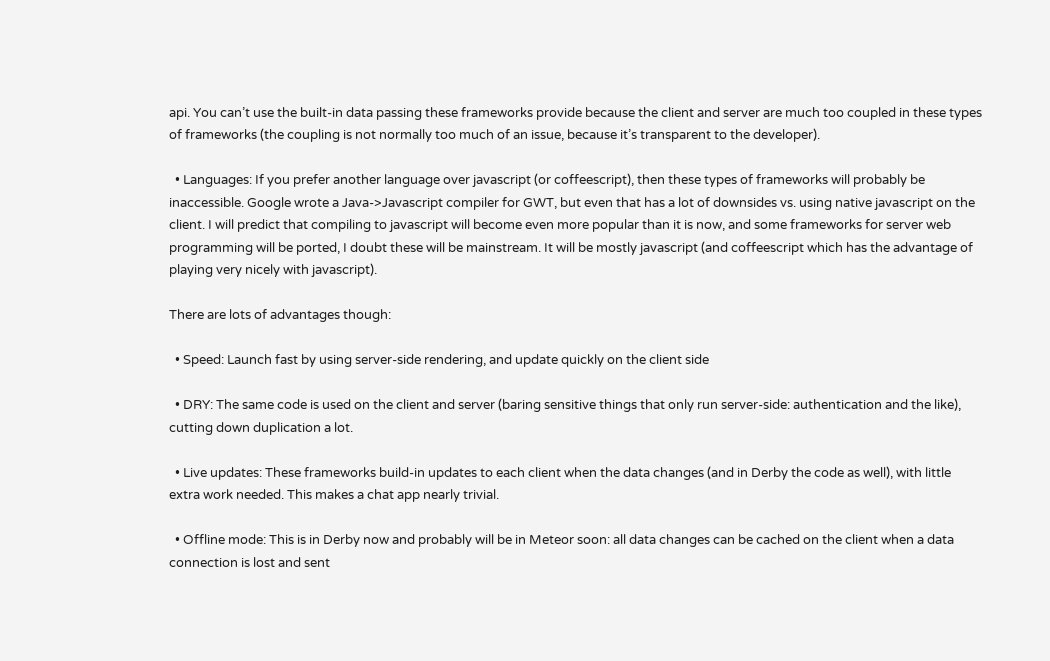api. You can’t use the built-in data passing these frameworks provide because the client and server are much too coupled in these types of frameworks (the coupling is not normally too much of an issue, because it’s transparent to the developer).

  • Languages: If you prefer another language over javascript (or coffeescript), then these types of frameworks will probably be inaccessible. Google wrote a Java->Javascript compiler for GWT, but even that has a lot of downsides vs. using native javascript on the client. I will predict that compiling to javascript will become even more popular than it is now, and some frameworks for server web programming will be ported, I doubt these will be mainstream. It will be mostly javascript (and coffeescript which has the advantage of playing very nicely with javascript).

There are lots of advantages though:

  • Speed: Launch fast by using server-side rendering, and update quickly on the client side

  • DRY: The same code is used on the client and server (baring sensitive things that only run server-side: authentication and the like), cutting down duplication a lot.

  • Live updates: These frameworks build-in updates to each client when the data changes (and in Derby the code as well), with little extra work needed. This makes a chat app nearly trivial.

  • Offline mode: This is in Derby now and probably will be in Meteor soon: all data changes can be cached on the client when a data connection is lost and sent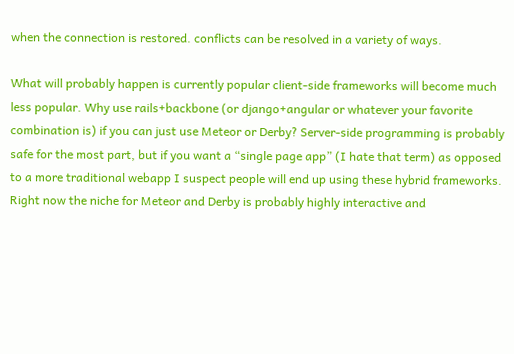when the connection is restored. conflicts can be resolved in a variety of ways.

What will probably happen is currently popular client-side frameworks will become much less popular. Why use rails+backbone (or django+angular or whatever your favorite combination is) if you can just use Meteor or Derby? Server-side programming is probably safe for the most part, but if you want a “single page app” (I hate that term) as opposed to a more traditional webapp I suspect people will end up using these hybrid frameworks. Right now the niche for Meteor and Derby is probably highly interactive and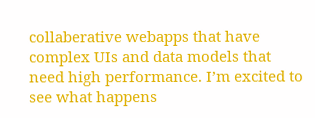collaberative webapps that have complex UIs and data models that need high performance. I’m excited to see what happens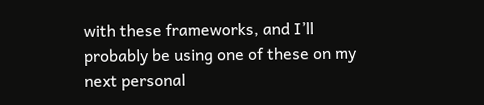with these frameworks, and I’ll probably be using one of these on my next personal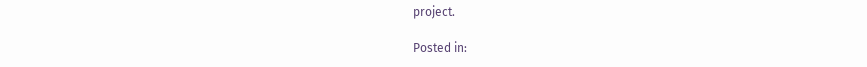project.

Posted in: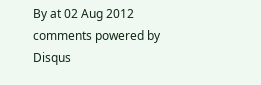By at 02 Aug 2012
comments powered by Disqus